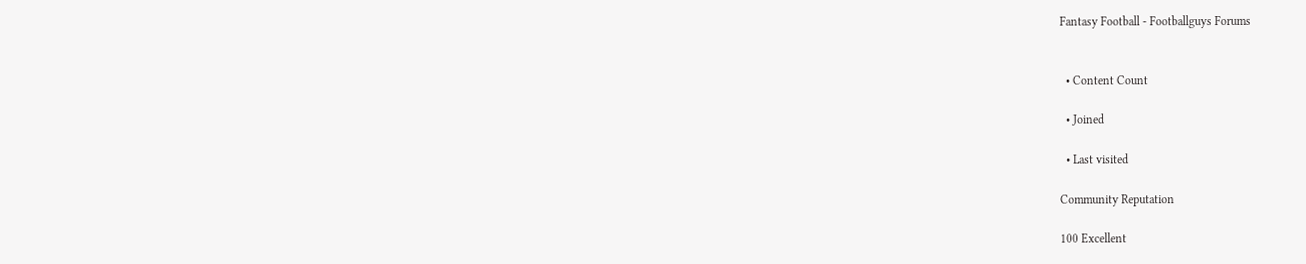Fantasy Football - Footballguys Forums


  • Content Count

  • Joined

  • Last visited

Community Reputation

100 Excellent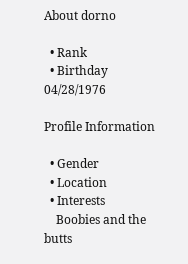About dorno

  • Rank
  • Birthday 04/28/1976

Profile Information

  • Gender
  • Location
  • Interests
    Boobies and the butts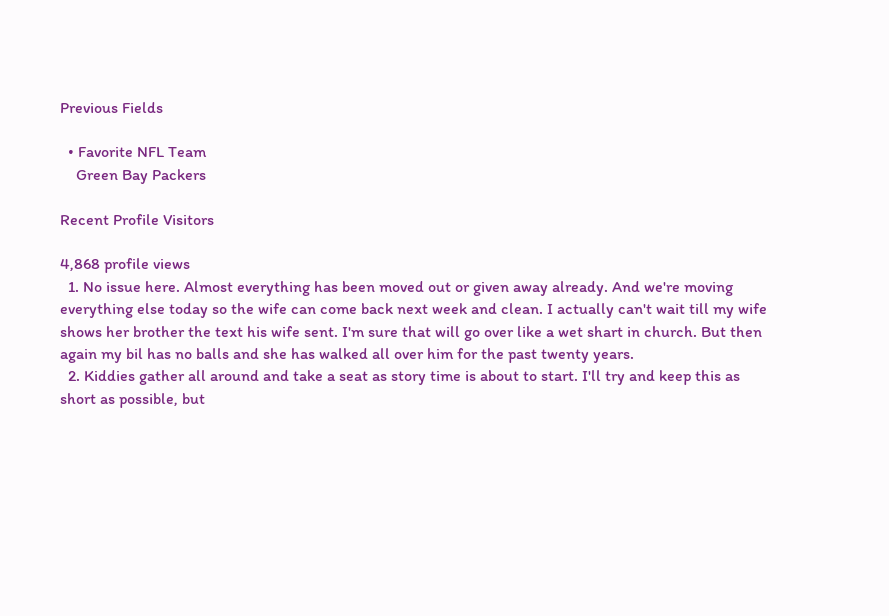Previous Fields

  • Favorite NFL Team
    Green Bay Packers

Recent Profile Visitors

4,868 profile views
  1. No issue here. Almost everything has been moved out or given away already. And we're moving everything else today so the wife can come back next week and clean. I actually can't wait till my wife shows her brother the text his wife sent. I'm sure that will go over like a wet shart in church. But then again my bil has no balls and she has walked all over him for the past twenty years.
  2. Kiddies gather all around and take a seat as story time is about to start. I'll try and keep this as short as possible, but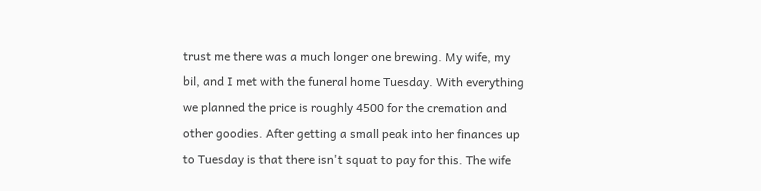trust me there was a much longer one brewing. My wife, my bil, and I met with the funeral home Tuesday. With everything we planned the price is roughly 4500 for the cremation and other goodies. After getting a small peak into her finances up to Tuesday is that there isn't squat to pay for this. The wife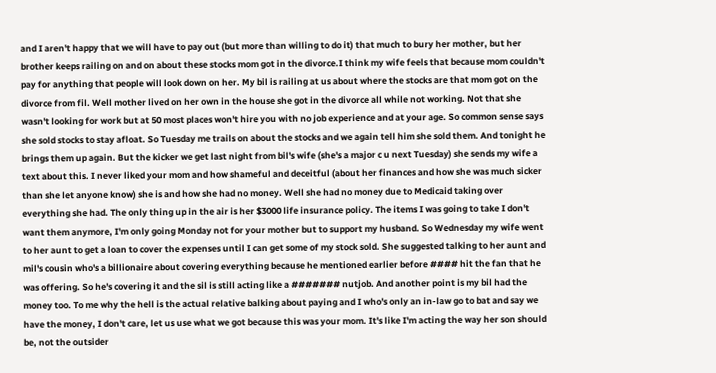and I aren't happy that we will have to pay out (but more than willing to do it) that much to bury her mother, but her brother keeps railing on and on about these stocks mom got in the divorce.I think my wife feels that because mom couldn't pay for anything that people will look down on her. My bil is railing at us about where the stocks are that mom got on the divorce from fil. Well mother lived on her own in the house she got in the divorce all while not working. Not that she wasn't looking for work but at 50 most places won't hire you with no job experience and at your age. So common sense says she sold stocks to stay afloat. So Tuesday me trails on about the stocks and we again tell him she sold them. And tonight he brings them up again. But the kicker we get last night from bil's wife (she's a major c u next Tuesday) she sends my wife a text about this. I never liked your mom and how shameful and deceitful (about her finances and how she was much sicker than she let anyone know) she is and how she had no money. Well she had no money due to Medicaid taking over everything she had. The only thing up in the air is her $3000 life insurance policy. The items I was going to take I don't want them anymore, I'm only going Monday not for your mother but to support my husband. So Wednesday my wife went to her aunt to get a loan to cover the expenses until I can get some of my stock sold. She suggested talking to her aunt and mil's cousin who's a billionaire about covering everything because he mentioned earlier before #### hit the fan that he was offering. So he's covering it and the sil is still acting like a ####### nutjob. And another point is my bil had the money too. To me why the hell is the actual relative balking about paying and I who's only an in-law go to bat and say we have the money, I don't care, let us use what we got because this was your mom. It's like I'm acting the way her son should be, not the outsider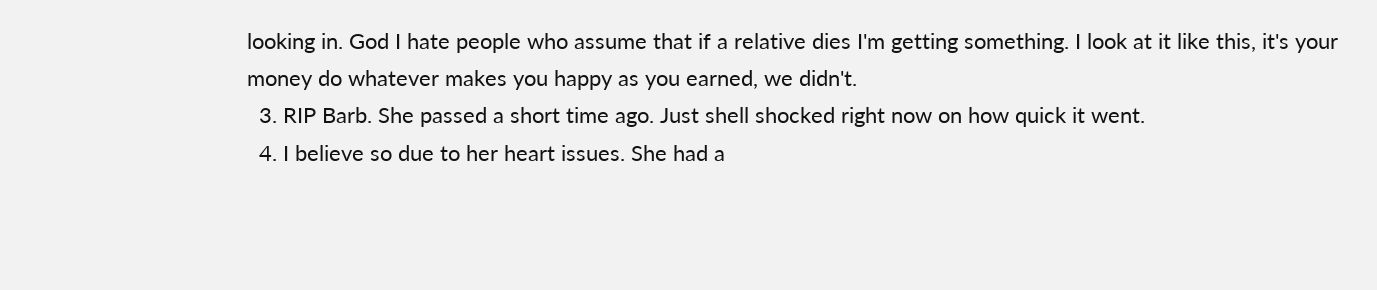looking in. God I hate people who assume that if a relative dies I'm getting something. I look at it like this, it's your money do whatever makes you happy as you earned, we didn't.
  3. RIP Barb. She passed a short time ago. Just shell shocked right now on how quick it went.
  4. I believe so due to her heart issues. She had a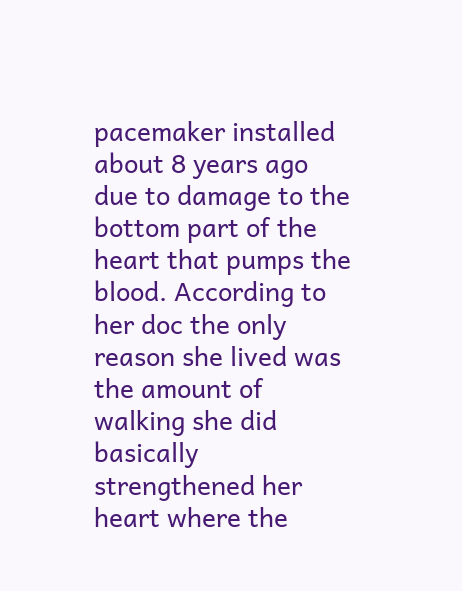pacemaker installed about 8 years ago due to damage to the bottom part of the heart that pumps the blood. According to her doc the only reason she lived was the amount of walking she did basically strengthened her heart where the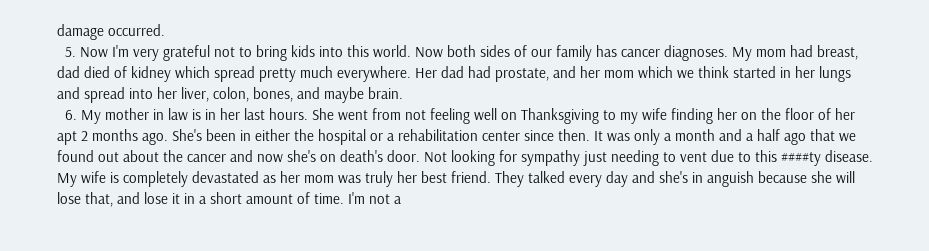damage occurred.
  5. Now I'm very grateful not to bring kids into this world. Now both sides of our family has cancer diagnoses. My mom had breast, dad died of kidney which spread pretty much everywhere. Her dad had prostate, and her mom which we think started in her lungs and spread into her liver, colon, bones, and maybe brain.
  6. My mother in law is in her last hours. She went from not feeling well on Thanksgiving to my wife finding her on the floor of her apt 2 months ago. She's been in either the hospital or a rehabilitation center since then. It was only a month and a half ago that we found out about the cancer and now she's on death's door. Not looking for sympathy just needing to vent due to this ####ty disease. My wife is completely devastated as her mom was truly her best friend. They talked every day and she's in anguish because she will lose that, and lose it in a short amount of time. I'm not a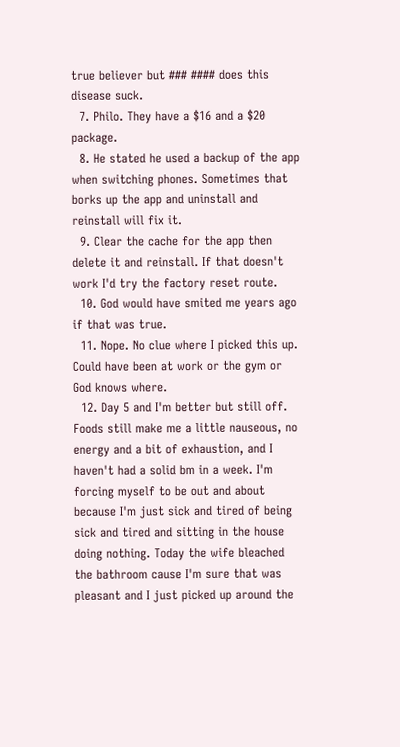true believer but ### #### does this disease suck.
  7. Philo. They have a $16 and a $20 package.
  8. He stated he used a backup of the app when switching phones. Sometimes that borks up the app and uninstall and reinstall will fix it.
  9. Clear the cache for the app then delete it and reinstall. If that doesn't work I'd try the factory reset route.
  10. God would have smited me years ago if that was true.
  11. Nope. No clue where I picked this up. Could have been at work or the gym or God knows where.
  12. Day 5 and I'm better but still off. Foods still make me a little nauseous, no energy and a bit of exhaustion, and I haven't had a solid bm in a week. I'm forcing myself to be out and about because I'm just sick and tired of being sick and tired and sitting in the house doing nothing. Today the wife bleached the bathroom cause I'm sure that was pleasant and I just picked up around the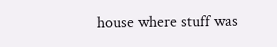house where stuff was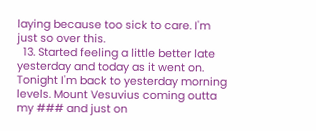laying because too sick to care. I'm just so over this.
  13. Started feeling a little better late yesterday and today as it went on. Tonight I'm back to yesterday morning levels. Mount Vesuvius coming outta my ### and just on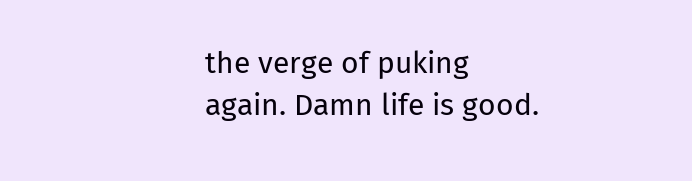the verge of puking again. Damn life is good.